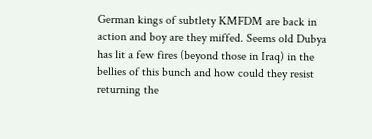German kings of subtlety KMFDM are back in action and boy are they miffed. Seems old Dubya has lit a few fires (beyond those in Iraq) in the bellies of this bunch and how could they resist returning the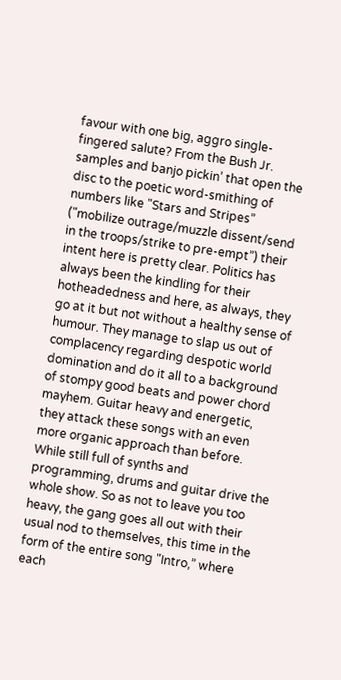favour with one big, aggro single-fingered salute? From the Bush Jr. samples and banjo pickin’ that open the disc to the poetic word-smithing of numbers like "Stars and Stripes” ("mobilize outrage/muzzle dissent/send in the troops/strike to pre-empt”) their intent here is pretty clear. Politics has always been the kindling for their hotheadedness and here, as always, they go at it but not without a healthy sense of humour. They manage to slap us out of complacency regarding despotic world domination and do it all to a background of stompy good beats and power chord mayhem. Guitar heavy and energetic, they attack these songs with an even more organic approach than before. While still full of synths and programming, drums and guitar drive the whole show. So as not to leave you too heavy, the gang goes all out with their usual nod to themselves, this time in the form of the entire song "Intro,” where each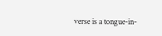verse is a tongue-in-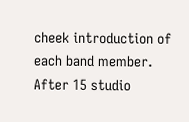cheek introduction of each band member. After 15 studio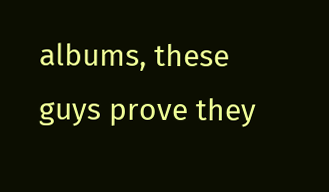albums, these guys prove they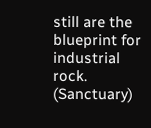still are the blueprint for industrial rock. (Sanctuary)